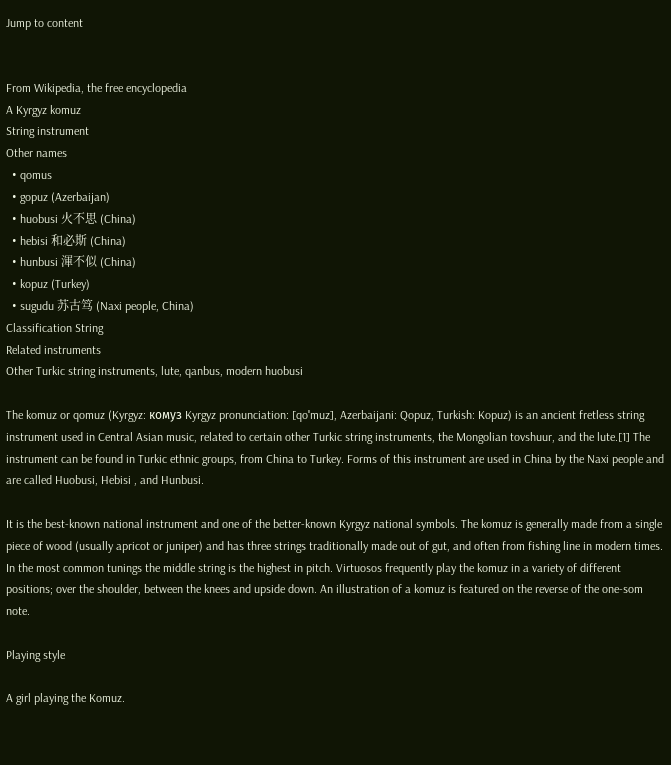Jump to content


From Wikipedia, the free encyclopedia
A Kyrgyz komuz
String instrument
Other names
  • qomus
  • gopuz (Azerbaijan)
  • huobusi 火不思 (China)
  • hebisi 和必斯 (China)
  • hunbusi 渾不似 (China)
  • kopuz (Turkey)
  • sugudu 苏古笃 (Naxi people, China)
Classification String
Related instruments
Other Turkic string instruments, lute, qanbus, modern huobusi

The komuz or qomuz (Kyrgyz: комуз Kyrgyz pronunciation: [qoˈmuz], Azerbaijani: Qopuz, Turkish: Kopuz) is an ancient fretless string instrument used in Central Asian music, related to certain other Turkic string instruments, the Mongolian tovshuur, and the lute.[1] The instrument can be found in Turkic ethnic groups, from China to Turkey. Forms of this instrument are used in China by the Naxi people and are called Huobusi, Hebisi , and Hunbusi.

It is the best-known national instrument and one of the better-known Kyrgyz national symbols. The komuz is generally made from a single piece of wood (usually apricot or juniper) and has three strings traditionally made out of gut, and often from fishing line in modern times. In the most common tunings the middle string is the highest in pitch. Virtuosos frequently play the komuz in a variety of different positions; over the shoulder, between the knees and upside down. An illustration of a komuz is featured on the reverse of the one-som note.

Playing style

A girl playing the Komuz.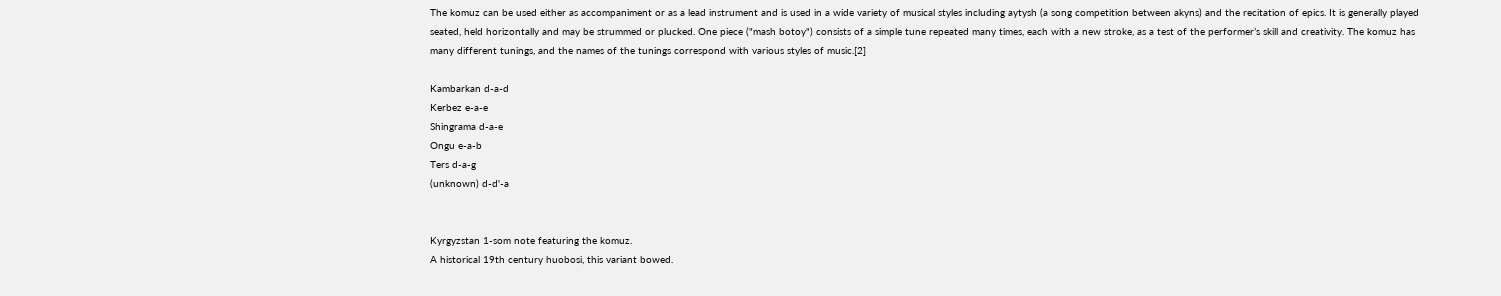The komuz can be used either as accompaniment or as a lead instrument and is used in a wide variety of musical styles including aytysh (a song competition between akyns) and the recitation of epics. It is generally played seated, held horizontally and may be strummed or plucked. One piece ("mash botoy") consists of a simple tune repeated many times, each with a new stroke, as a test of the performer’s skill and creativity. The komuz has many different tunings, and the names of the tunings correspond with various styles of music.[2]

Kambarkan d-a-d
Kerbez e-a-e
Shingrama d-a-e
Ongu e-a-b
Ters d-a-g
(unknown) d-d'-a


Kyrgyzstan 1-som note featuring the komuz.
A historical 19th century huobosi, this variant bowed.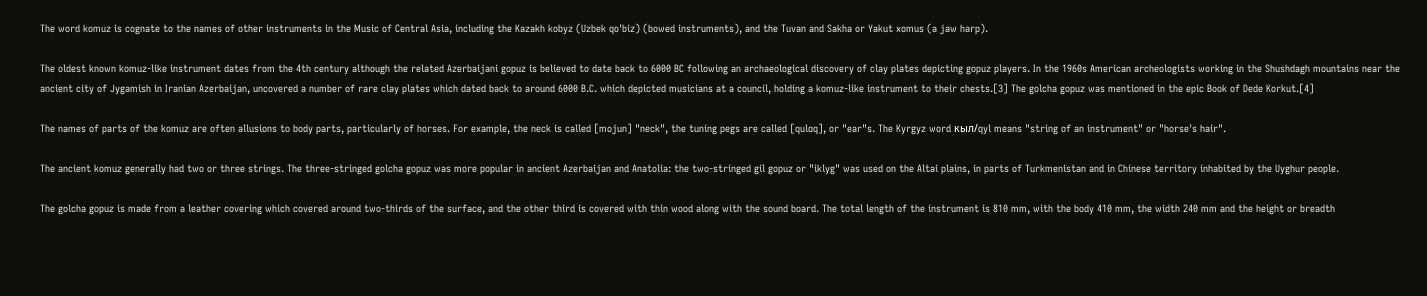The word komuz is cognate to the names of other instruments in the Music of Central Asia, including the Kazakh kobyz (Uzbek qo'biz) (bowed instruments), and the Tuvan and Sakha or Yakut xomus (a jaw harp).

The oldest known komuz-like instrument dates from the 4th century although the related Azerbaijani gopuz is believed to date back to 6000 BC following an archaeological discovery of clay plates depicting gopuz players. In the 1960s American archeologists working in the Shushdagh mountains near the ancient city of Jygamish in Iranian Azerbaijan, uncovered a number of rare clay plates which dated back to around 6000 B.C. which depicted musicians at a council, holding a komuz-like instrument to their chests.[3] The golcha gopuz was mentioned in the epic Book of Dede Korkut.[4]

The names of parts of the komuz are often allusions to body parts, particularly of horses. For example, the neck is called [mojun] "neck", the tuning pegs are called [qulɑq], or "ear"s. The Kyrgyz word кыл/qyl means "string of an instrument" or "horse's hair".

The ancient komuz generally had two or three strings. The three-stringed golcha gopuz was more popular in ancient Azerbaijan and Anatolia: the two-stringed gil gopuz or "iklyg" was used on the Altai plains, in parts of Turkmenistan and in Chinese territory inhabited by the Uyghur people.

The golcha gopuz is made from a leather covering which covered around two-thirds of the surface, and the other third is covered with thin wood along with the sound board. The total length of the instrument is 810 mm, with the body 410 mm, the width 240 mm and the height or breadth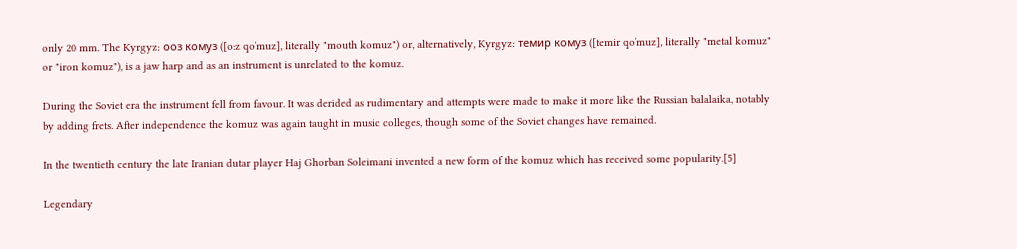only 20 mm. The Kyrgyz: ооз комуз ([oːz qoˈmuz], literally "mouth komuz") or, alternatively, Kyrgyz: темир комуз ([temir qoˈmuz], literally "metal komuz" or "iron komuz"), is a jaw harp and as an instrument is unrelated to the komuz.

During the Soviet era the instrument fell from favour. It was derided as rudimentary and attempts were made to make it more like the Russian balalaika, notably by adding frets. After independence the komuz was again taught in music colleges, though some of the Soviet changes have remained.

In the twentieth century the late Iranian dutar player Haj Ghorban Soleimani invented a new form of the komuz which has received some popularity.[5]

Legendary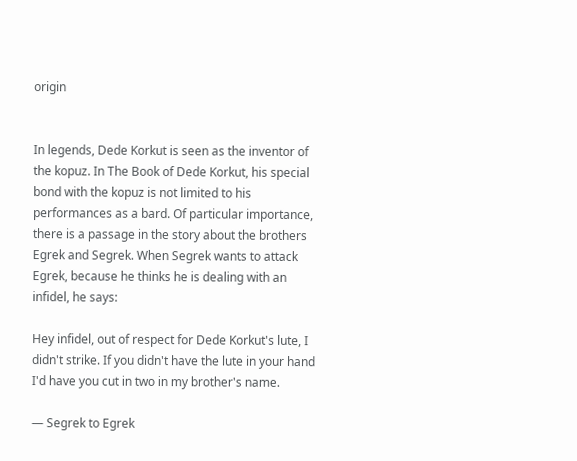origin


In legends, Dede Korkut is seen as the inventor of the kopuz. In The Book of Dede Korkut, his special bond with the kopuz is not limited to his performances as a bard. Of particular importance, there is a passage in the story about the brothers Egrek and Segrek. When Segrek wants to attack Egrek, because he thinks he is dealing with an infidel, he says:

Hey infidel, out of respect for Dede Korkut's lute, I didn't strike. If you didn't have the lute in your hand I'd have you cut in two in my brother's name.

— Segrek to Egrek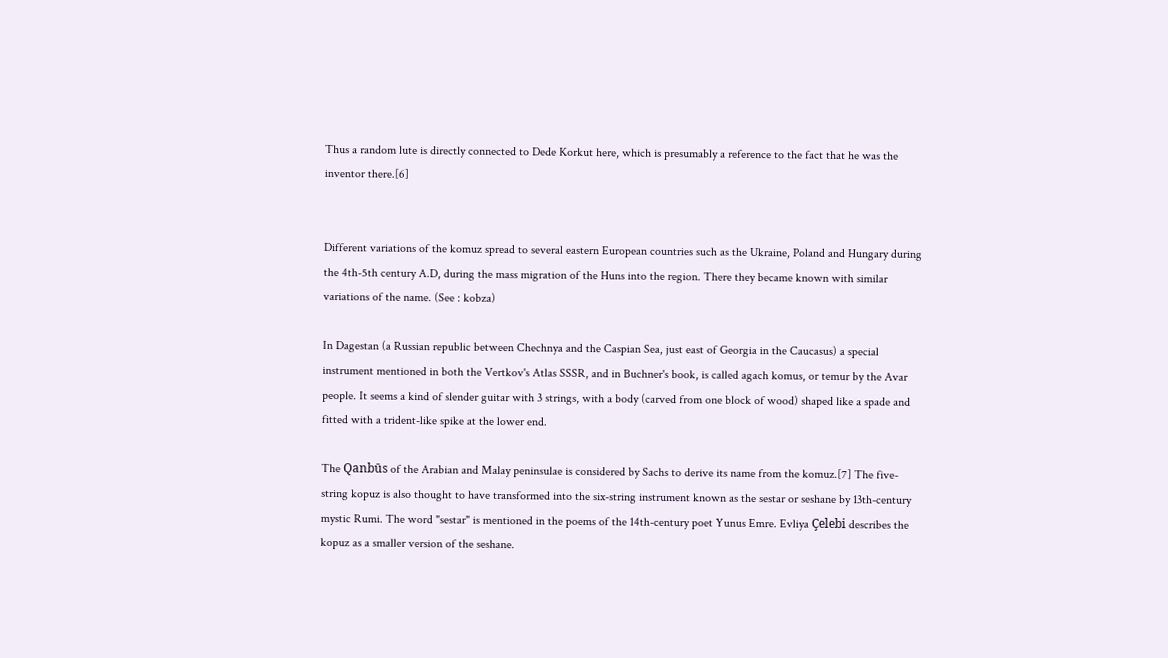Thus a random lute is directly connected to Dede Korkut here, which is presumably a reference to the fact that he was the inventor there.[6]


Different variations of the komuz spread to several eastern European countries such as the Ukraine, Poland and Hungary during the 4th-5th century A.D, during the mass migration of the Huns into the region. There they became known with similar variations of the name. (See : kobza)

In Dagestan (a Russian republic between Chechnya and the Caspian Sea, just east of Georgia in the Caucasus) a special instrument mentioned in both the Vertkov's Atlas SSSR, and in Buchner's book, is called agach komus, or temur by the Avar people. It seems a kind of slender guitar with 3 strings, with a body (carved from one block of wood) shaped like a spade and fitted with a trident-like spike at the lower end.

The Qanbūs of the Arabian and Malay peninsulae is considered by Sachs to derive its name from the komuz.[7] The five-string kopuz is also thought to have transformed into the six-string instrument known as the sestar or seshane by 13th-century mystic Rumi. The word "sestar" is mentioned in the poems of the 14th-century poet Yunus Emre. Evliya Çelebi describes the kopuz as a smaller version of the seshane.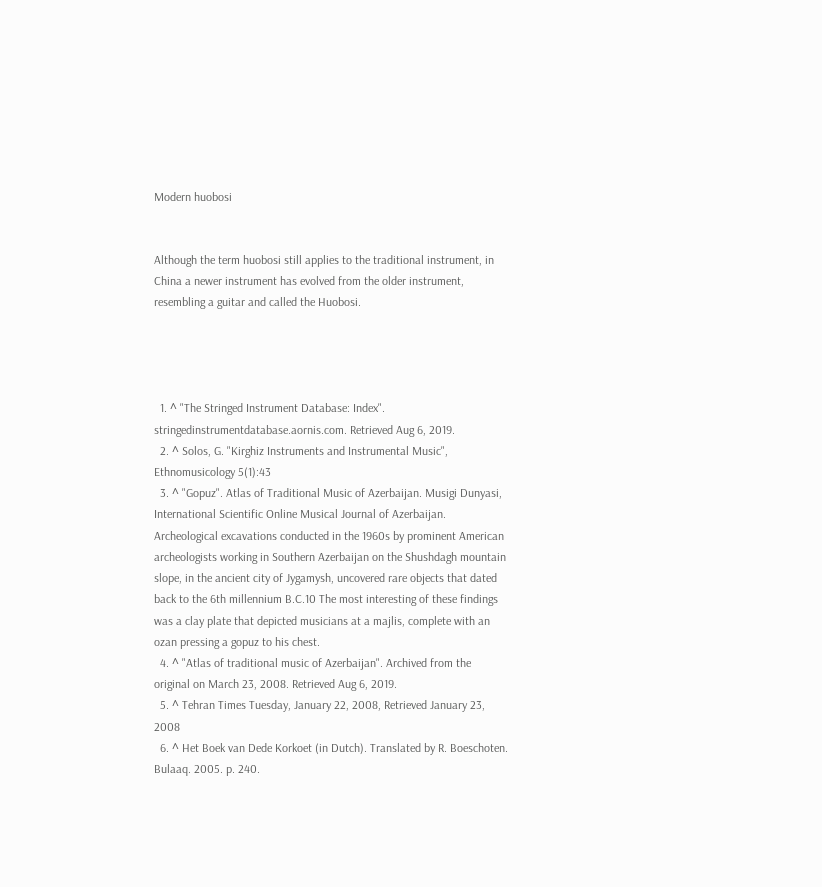Modern huobosi


Although the term huobosi still applies to the traditional instrument, in China a newer instrument has evolved from the older instrument, resembling a guitar and called the Huobosi.




  1. ^ "The Stringed Instrument Database: Index". stringedinstrumentdatabase.aornis.com. Retrieved Aug 6, 2019.
  2. ^ Solos, G. "Kirghiz Instruments and Instrumental Music", Ethnomusicology 5(1):43
  3. ^ "Gopuz". Atlas of Traditional Music of Azerbaijan. Musigi Dunyasi, International Scientific Online Musical Journal of Azerbaijan. Archeological excavations conducted in the 1960s by prominent American archeologists working in Southern Azerbaijan on the Shushdagh mountain slope, in the ancient city of Jygamysh, uncovered rare objects that dated back to the 6th millennium B.C.10 The most interesting of these findings was a clay plate that depicted musicians at a majlis, complete with an ozan pressing a gopuz to his chest.
  4. ^ "Atlas of traditional music of Azerbaijan". Archived from the original on March 23, 2008. Retrieved Aug 6, 2019.
  5. ^ Tehran Times Tuesday, January 22, 2008, Retrieved January 23, 2008
  6. ^ Het Boek van Dede Korkoet (in Dutch). Translated by R. Boeschoten. Bulaaq. 2005. p. 240.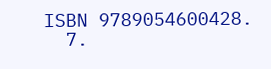ISBN 9789054600428.
  7.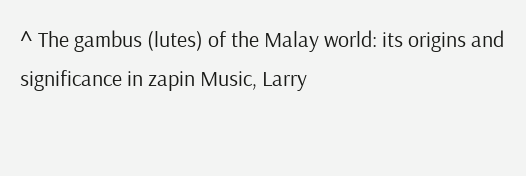^ The gambus (lutes) of the Malay world: its origins and significance in zapin Music, Larry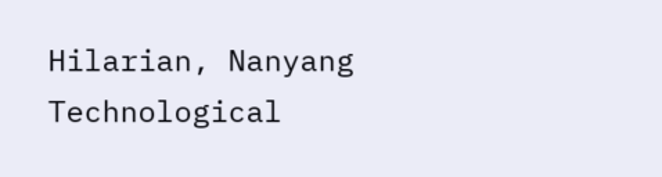Hilarian, Nanyang Technological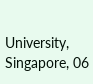University, Singapore, 06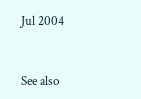Jul 2004



See also